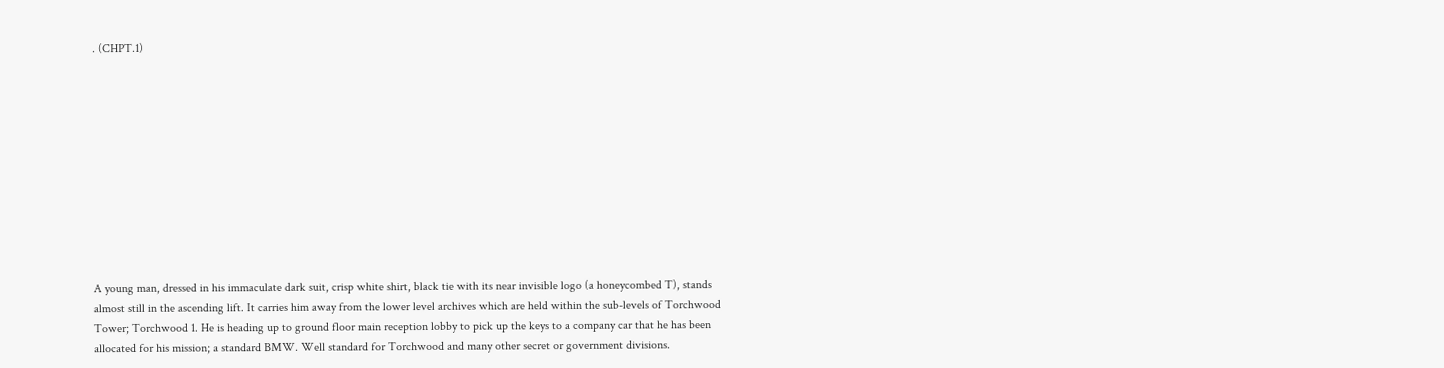. (CHPT.1)











A young man, dressed in his immaculate dark suit, crisp white shirt, black tie with its near invisible logo (a honeycombed T), stands almost still in the ascending lift. It carries him away from the lower level archives which are held within the sub-levels of Torchwood Tower; Torchwood 1. He is heading up to ground floor main reception lobby to pick up the keys to a company car that he has been allocated for his mission; a standard BMW. Well standard for Torchwood and many other secret or government divisions.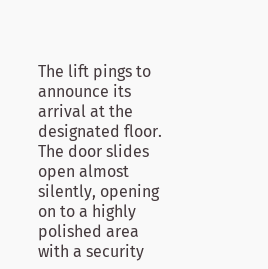The lift pings to announce its arrival at the designated floor. The door slides open almost silently, opening on to a highly polished area with a security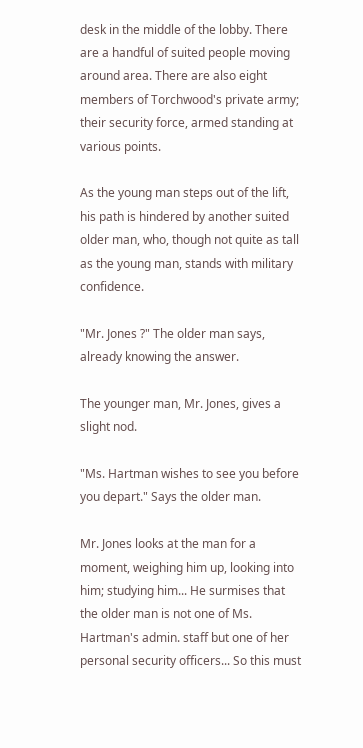desk in the middle of the lobby. There are a handful of suited people moving around area. There are also eight members of Torchwood's private army; their security force, armed standing at various points.

As the young man steps out of the lift, his path is hindered by another suited older man, who, though not quite as tall as the young man, stands with military confidence.

"Mr. Jones ?" The older man says, already knowing the answer.

The younger man, Mr. Jones, gives a slight nod.

"Ms. Hartman wishes to see you before you depart." Says the older man.

Mr. Jones looks at the man for a moment, weighing him up, looking into him; studying him... He surmises that the older man is not one of Ms. Hartman's admin. staff but one of her personal security officers... So this must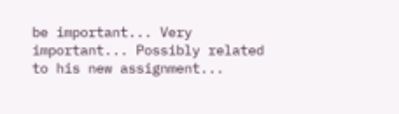be important... Very important... Possibly related to his new assignment...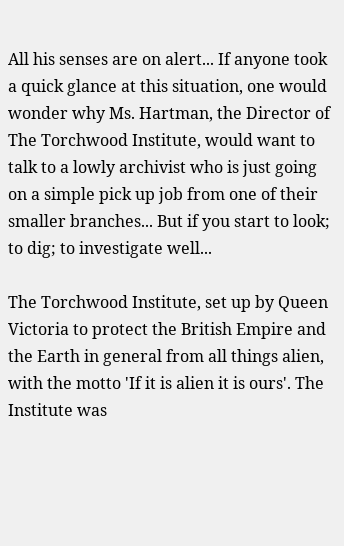All his senses are on alert... If anyone took a quick glance at this situation, one would wonder why Ms. Hartman, the Director of The Torchwood Institute, would want to talk to a lowly archivist who is just going on a simple pick up job from one of their smaller branches... But if you start to look; to dig; to investigate well...

The Torchwood Institute, set up by Queen Victoria to protect the British Empire and the Earth in general from all things alien, with the motto 'If it is alien it is ours'. The Institute was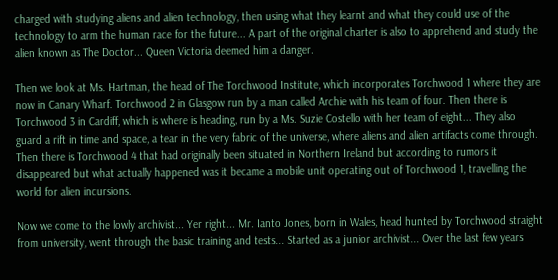charged with studying aliens and alien technology, then using what they learnt and what they could use of the technology to arm the human race for the future... A part of the original charter is also to apprehend and study the alien known as The Doctor... Queen Victoria deemed him a danger.

Then we look at Ms. Hartman, the head of The Torchwood Institute, which incorporates Torchwood 1 where they are now in Canary Wharf. Torchwood 2 in Glasgow run by a man called Archie with his team of four. Then there is Torchwood 3 in Cardiff, which is where is heading, run by a Ms. Suzie Costello with her team of eight... They also guard a rift in time and space, a tear in the very fabric of the universe, where aliens and alien artifacts come through. Then there is Torchwood 4 that had originally been situated in Northern Ireland but according to rumors it disappeared but what actually happened was it became a mobile unit operating out of Torchwood 1, travelling the world for alien incursions.

Now we come to the lowly archivist... Yer right... Mr. Ianto Jones, born in Wales, head hunted by Torchwood straight from university, went through the basic training and tests... Started as a junior archivist... Over the last few years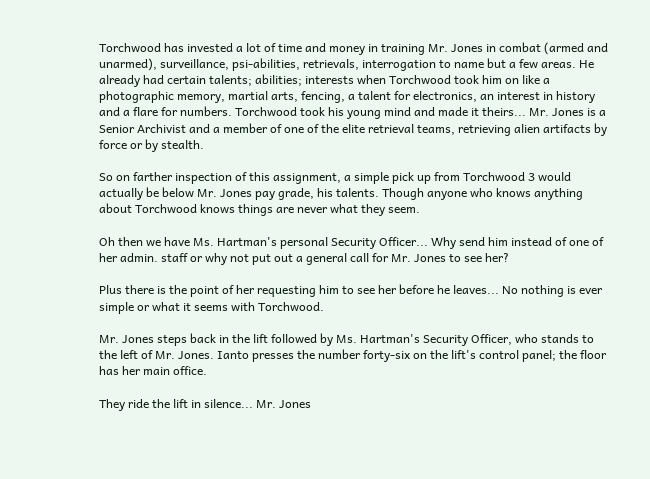Torchwood has invested a lot of time and money in training Mr. Jones in combat (armed and unarmed), surveillance, psi-abilities, retrievals, interrogation to name but a few areas. He already had certain talents; abilities; interests when Torchwood took him on like a photographic memory, martial arts, fencing, a talent for electronics, an interest in history and a flare for numbers. Torchwood took his young mind and made it theirs... Mr. Jones is a Senior Archivist and a member of one of the elite retrieval teams, retrieving alien artifacts by force or by stealth.

So on farther inspection of this assignment, a simple pick up from Torchwood 3 would actually be below Mr. Jones pay grade, his talents. Though anyone who knows anything about Torchwood knows things are never what they seem.

Oh then we have Ms. Hartman's personal Security Officer... Why send him instead of one of her admin. staff or why not put out a general call for Mr. Jones to see her?

Plus there is the point of her requesting him to see her before he leaves... No nothing is ever simple or what it seems with Torchwood.

Mr. Jones steps back in the lift followed by Ms. Hartman's Security Officer, who stands to the left of Mr. Jones. Ianto presses the number forty-six on the lift's control panel; the floor has her main office.

They ride the lift in silence... Mr. Jones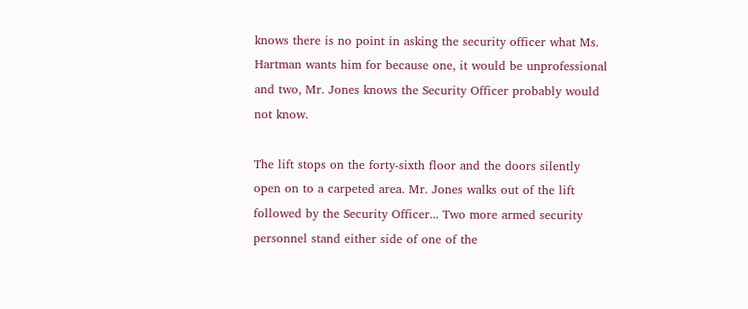knows there is no point in asking the security officer what Ms. Hartman wants him for because one, it would be unprofessional and two, Mr. Jones knows the Security Officer probably would not know.

The lift stops on the forty-sixth floor and the doors silently open on to a carpeted area. Mr. Jones walks out of the lift followed by the Security Officer... Two more armed security personnel stand either side of one of the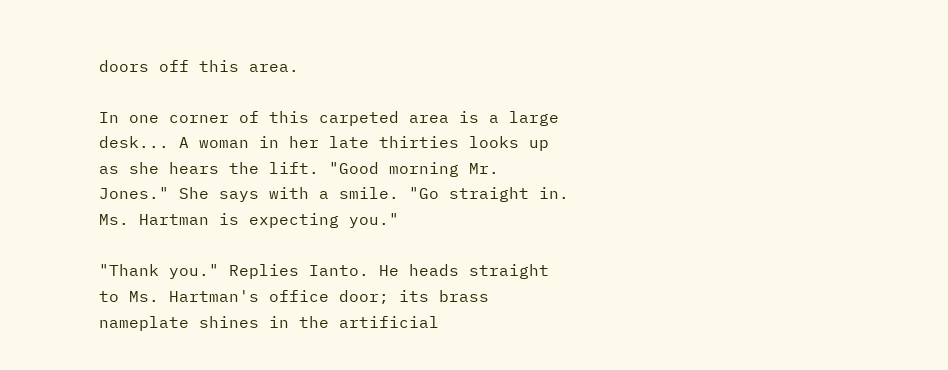doors off this area.

In one corner of this carpeted area is a large desk... A woman in her late thirties looks up as she hears the lift. "Good morning Mr. Jones." She says with a smile. "Go straight in. Ms. Hartman is expecting you."

"Thank you." Replies Ianto. He heads straight to Ms. Hartman's office door; its brass nameplate shines in the artificial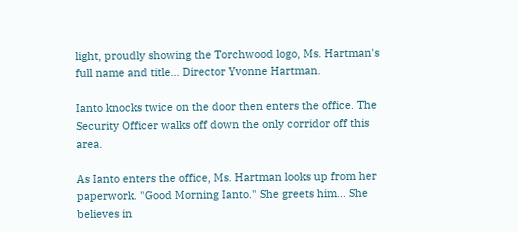light, proudly showing the Torchwood logo, Ms. Hartman's full name and title... Director Yvonne Hartman.

Ianto knocks twice on the door then enters the office. The Security Officer walks off down the only corridor off this area.

As Ianto enters the office, Ms. Hartman looks up from her paperwork. "Good Morning Ianto." She greets him... She believes in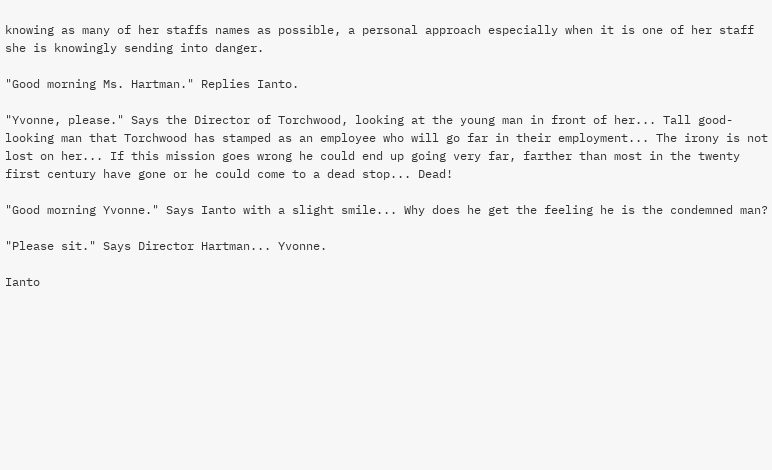knowing as many of her staffs names as possible, a personal approach especially when it is one of her staff she is knowingly sending into danger.

"Good morning Ms. Hartman." Replies Ianto.

"Yvonne, please." Says the Director of Torchwood, looking at the young man in front of her... Tall good-looking man that Torchwood has stamped as an employee who will go far in their employment... The irony is not lost on her... If this mission goes wrong he could end up going very far, farther than most in the twenty first century have gone or he could come to a dead stop... Dead!

"Good morning Yvonne." Says Ianto with a slight smile... Why does he get the feeling he is the condemned man?

"Please sit." Says Director Hartman... Yvonne.

Ianto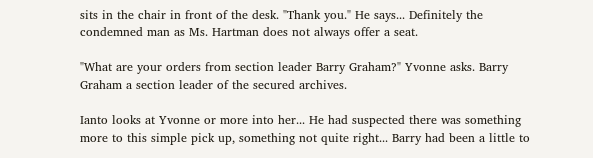sits in the chair in front of the desk. "Thank you." He says... Definitely the condemned man as Ms. Hartman does not always offer a seat.

"What are your orders from section leader Barry Graham?" Yvonne asks. Barry Graham a section leader of the secured archives.

Ianto looks at Yvonne or more into her... He had suspected there was something more to this simple pick up, something not quite right... Barry had been a little to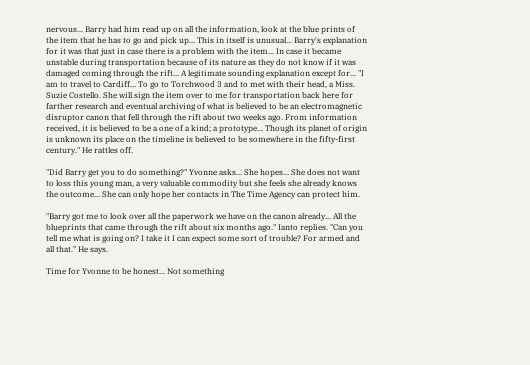nervous... Barry had him read up on all the information, look at the blue prints of the item that he has to go and pick up... This in itself is unusual... Barry's explanation for it was that just in case there is a problem with the item... In case it became unstable during transportation because of its nature as they do not know if it was damaged coming through the rift... A legitimate sounding explanation except for... "I am to travel to Cardiff... To go to Torchwood 3 and to met with their head, a Miss. Suzie Costello. She will sign the item over to me for transportation back here for farther research and eventual archiving of what is believed to be an electromagnetic disruptor canon that fell through the rift about two weeks ago. From information received, it is believed to be a one of a kind; a prototype... Though its planet of origin is unknown its place on the timeline is believed to be somewhere in the fifty-first century." He rattles off.

"Did Barry get you to do something?" Yvonne asks... She hopes... She does not want to loss this young man, a very valuable commodity but she feels she already knows the outcome... She can only hope her contacts in The Time Agency can protect him.

"Barry got me to look over all the paperwork we have on the canon already... All the blueprints that came through the rift about six months ago." Ianto replies. "Can you tell me what is going on? I take it I can expect some sort of trouble? For armed and all that." He says.

Time for Yvonne to be honest... Not something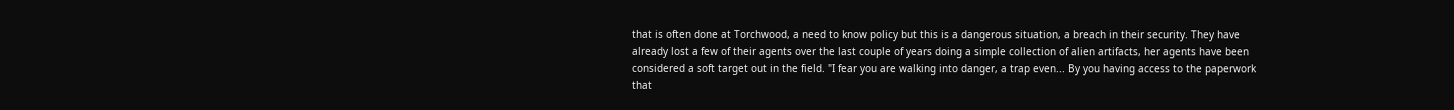that is often done at Torchwood, a need to know policy but this is a dangerous situation, a breach in their security. They have already lost a few of their agents over the last couple of years doing a simple collection of alien artifacts, her agents have been considered a soft target out in the field. "I fear you are walking into danger, a trap even... By you having access to the paperwork that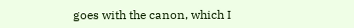goes with the canon, which I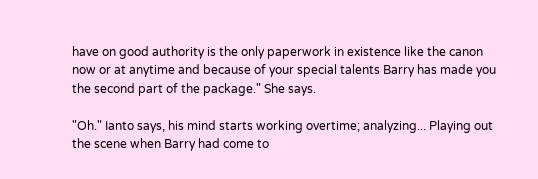have on good authority is the only paperwork in existence like the canon now or at anytime and because of your special talents Barry has made you the second part of the package." She says.

"Oh." Ianto says, his mind starts working overtime; analyzing... Playing out the scene when Barry had come to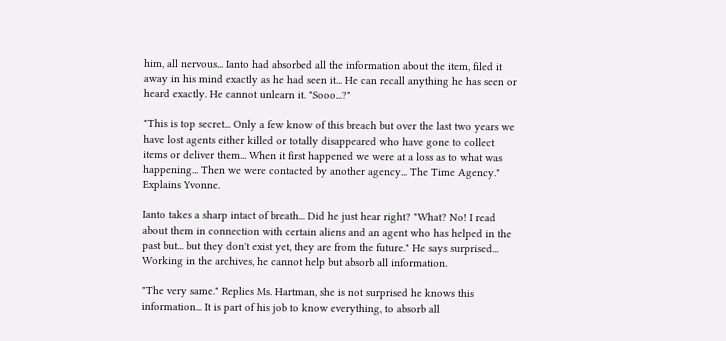him, all nervous... Ianto had absorbed all the information about the item, filed it away in his mind exactly as he had seen it... He can recall anything he has seen or heard exactly. He cannot unlearn it. "Sooo...?"

"This is top secret... Only a few know of this breach but over the last two years we have lost agents either killed or totally disappeared who have gone to collect items or deliver them... When it first happened we were at a loss as to what was happening... Then we were contacted by another agency... The Time Agency." Explains Yvonne.

Ianto takes a sharp intact of breath... Did he just hear right? "What? No! I read about them in connection with certain aliens and an agent who has helped in the past but... but they don't exist yet, they are from the future." He says surprised... Working in the archives, he cannot help but absorb all information.

"The very same." Replies Ms. Hartman, she is not surprised he knows this information... It is part of his job to know everything, to absorb all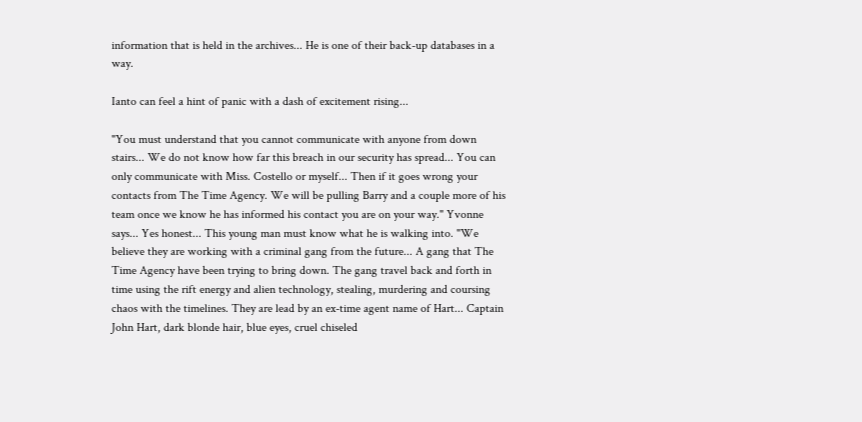information that is held in the archives... He is one of their back-up databases in a way.

Ianto can feel a hint of panic with a dash of excitement rising...

"You must understand that you cannot communicate with anyone from down stairs... We do not know how far this breach in our security has spread... You can only communicate with Miss. Costello or myself... Then if it goes wrong your contacts from The Time Agency. We will be pulling Barry and a couple more of his team once we know he has informed his contact you are on your way." Yvonne says... Yes honest... This young man must know what he is walking into. "We believe they are working with a criminal gang from the future... A gang that The Time Agency have been trying to bring down. The gang travel back and forth in time using the rift energy and alien technology, stealing, murdering and coursing chaos with the timelines. They are lead by an ex-time agent name of Hart... Captain John Hart, dark blonde hair, blue eyes, cruel chiseled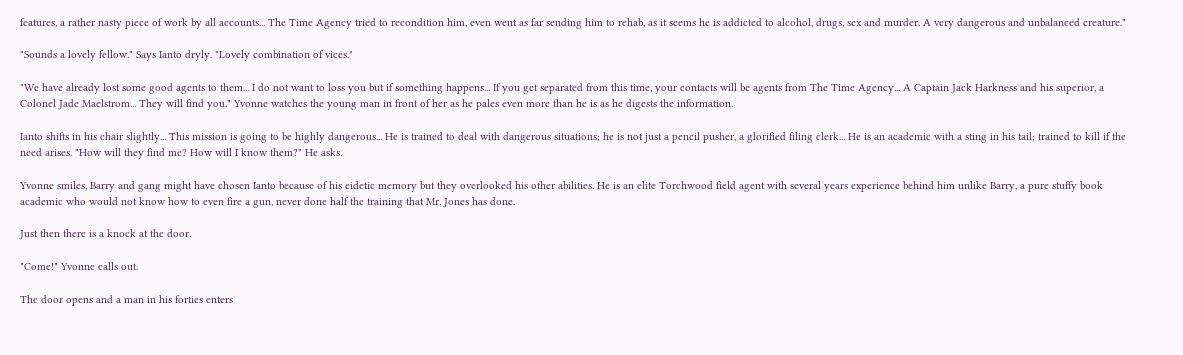features, a rather nasty piece of work by all accounts... The Time Agency tried to recondition him, even went as far sending him to rehab, as it seems he is addicted to alcohol, drugs, sex and murder. A very dangerous and unbalanced creature."

"Sounds a lovely fellow." Says Ianto dryly. "Lovely combination of vices."

"We have already lost some good agents to them... I do not want to loss you but if something happens... If you get separated from this time, your contacts will be agents from The Time Agency... A Captain Jack Harkness and his superior, a Colonel Jade Maelstrom... They will find you." Yvonne watches the young man in front of her as he pales even more than he is as he digests the information.

Ianto shifts in his chair slightly... This mission is going to be highly dangerous... He is trained to deal with dangerous situations; he is not just a pencil pusher, a glorified filing clerk... He is an academic with a sting in his tail; trained to kill if the need arises. "How will they find me? How will I know them?" He asks.

Yvonne smiles, Barry and gang might have chosen Ianto because of his eidetic memory but they overlooked his other abilities. He is an elite Torchwood field agent with several years experience behind him unlike Barry, a pure stuffy book academic who would not know how to even fire a gun, never done half the training that Mr. Jones has done.

Just then there is a knock at the door.

"Come!" Yvonne calls out.

The door opens and a man in his forties enters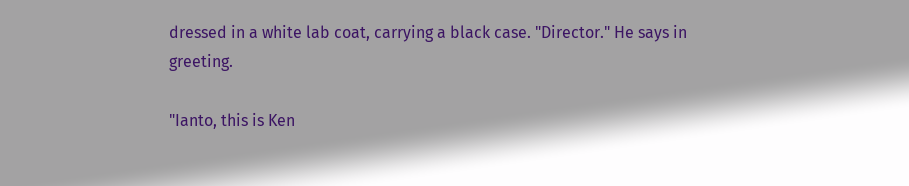dressed in a white lab coat, carrying a black case. "Director." He says in greeting.

"Ianto, this is Ken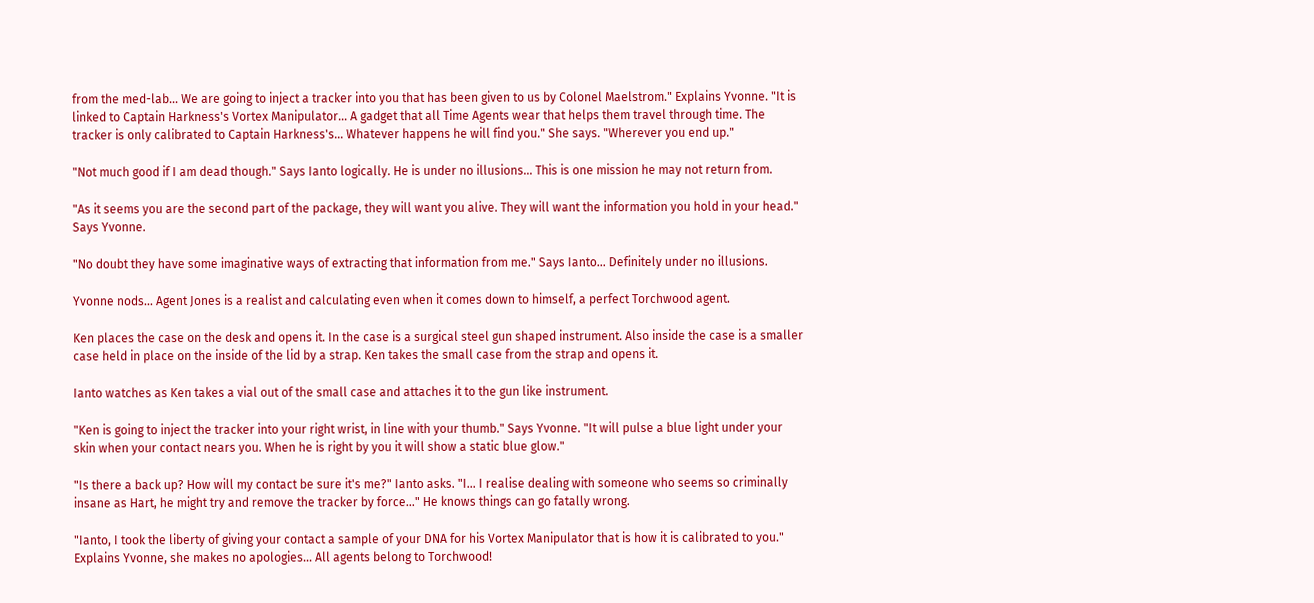from the med-lab... We are going to inject a tracker into you that has been given to us by Colonel Maelstrom." Explains Yvonne. "It is linked to Captain Harkness's Vortex Manipulator... A gadget that all Time Agents wear that helps them travel through time. The tracker is only calibrated to Captain Harkness's... Whatever happens he will find you." She says. "Wherever you end up."

"Not much good if I am dead though." Says Ianto logically. He is under no illusions... This is one mission he may not return from.

"As it seems you are the second part of the package, they will want you alive. They will want the information you hold in your head." Says Yvonne.

"No doubt they have some imaginative ways of extracting that information from me." Says Ianto... Definitely under no illusions.

Yvonne nods... Agent Jones is a realist and calculating even when it comes down to himself, a perfect Torchwood agent.

Ken places the case on the desk and opens it. In the case is a surgical steel gun shaped instrument. Also inside the case is a smaller case held in place on the inside of the lid by a strap. Ken takes the small case from the strap and opens it.

Ianto watches as Ken takes a vial out of the small case and attaches it to the gun like instrument.

"Ken is going to inject the tracker into your right wrist, in line with your thumb." Says Yvonne. "It will pulse a blue light under your skin when your contact nears you. When he is right by you it will show a static blue glow."

"Is there a back up? How will my contact be sure it's me?" Ianto asks. "I... I realise dealing with someone who seems so criminally insane as Hart, he might try and remove the tracker by force..." He knows things can go fatally wrong.

"Ianto, I took the liberty of giving your contact a sample of your DNA for his Vortex Manipulator that is how it is calibrated to you." Explains Yvonne, she makes no apologies... All agents belong to Torchwood!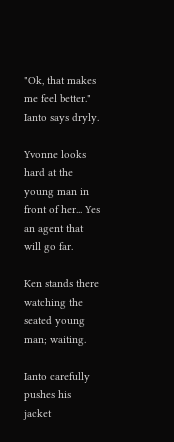"Ok, that makes me feel better." Ianto says dryly.

Yvonne looks hard at the young man in front of her... Yes an agent that will go far.

Ken stands there watching the seated young man; waiting.

Ianto carefully pushes his jacket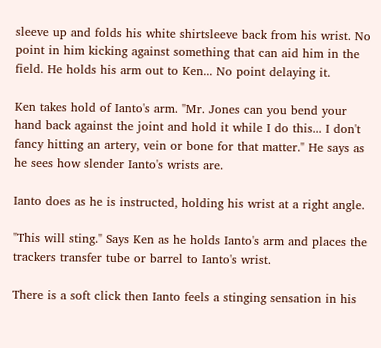sleeve up and folds his white shirtsleeve back from his wrist. No point in him kicking against something that can aid him in the field. He holds his arm out to Ken... No point delaying it.

Ken takes hold of Ianto's arm. "Mr. Jones can you bend your hand back against the joint and hold it while I do this... I don't fancy hitting an artery, vein or bone for that matter." He says as he sees how slender Ianto's wrists are.

Ianto does as he is instructed, holding his wrist at a right angle.

"This will sting." Says Ken as he holds Ianto's arm and places the trackers transfer tube or barrel to Ianto's wrist.

There is a soft click then Ianto feels a stinging sensation in his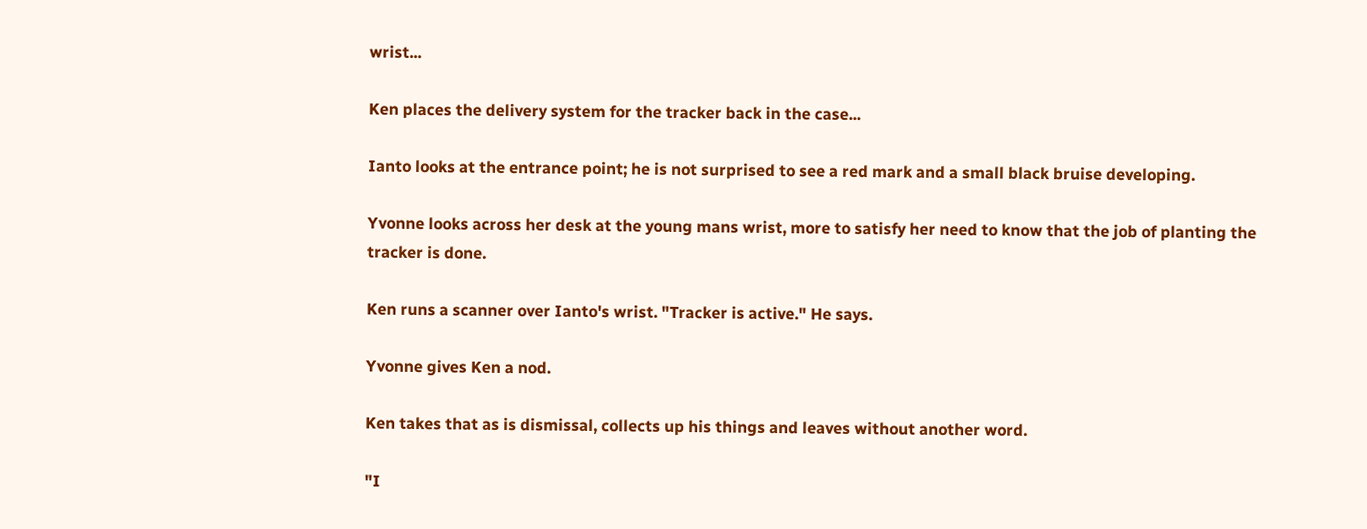wrist...

Ken places the delivery system for the tracker back in the case...

Ianto looks at the entrance point; he is not surprised to see a red mark and a small black bruise developing.

Yvonne looks across her desk at the young mans wrist, more to satisfy her need to know that the job of planting the tracker is done.

Ken runs a scanner over Ianto's wrist. "Tracker is active." He says.

Yvonne gives Ken a nod.

Ken takes that as is dismissal, collects up his things and leaves without another word.

"I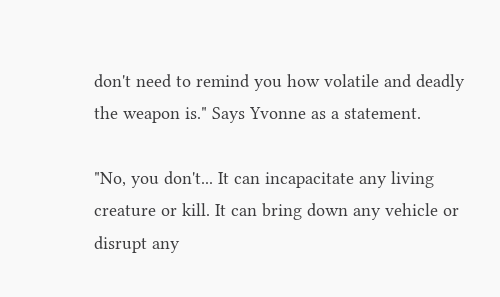don't need to remind you how volatile and deadly the weapon is." Says Yvonne as a statement.

"No, you don't... It can incapacitate any living creature or kill. It can bring down any vehicle or disrupt any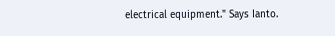electrical equipment." Says Ianto.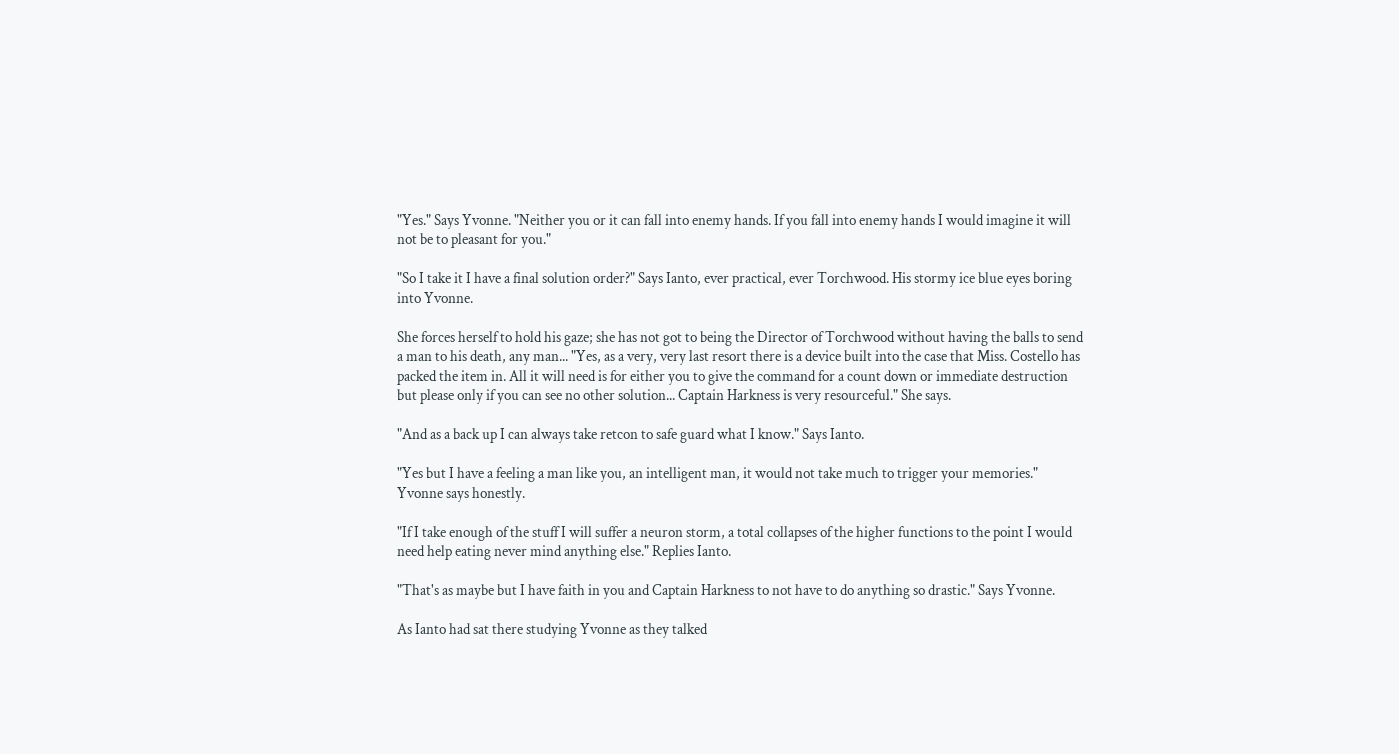"Yes." Says Yvonne. "Neither you or it can fall into enemy hands. If you fall into enemy hands I would imagine it will not be to pleasant for you."

"So I take it I have a final solution order?" Says Ianto, ever practical, ever Torchwood. His stormy ice blue eyes boring into Yvonne.

She forces herself to hold his gaze; she has not got to being the Director of Torchwood without having the balls to send a man to his death, any man... "Yes, as a very, very last resort there is a device built into the case that Miss. Costello has packed the item in. All it will need is for either you to give the command for a count down or immediate destruction but please only if you can see no other solution... Captain Harkness is very resourceful." She says.

"And as a back up I can always take retcon to safe guard what I know." Says Ianto.

"Yes but I have a feeling a man like you, an intelligent man, it would not take much to trigger your memories." Yvonne says honestly.

"If I take enough of the stuff I will suffer a neuron storm, a total collapses of the higher functions to the point I would need help eating never mind anything else." Replies Ianto.

"That's as maybe but I have faith in you and Captain Harkness to not have to do anything so drastic." Says Yvonne.

As Ianto had sat there studying Yvonne as they talked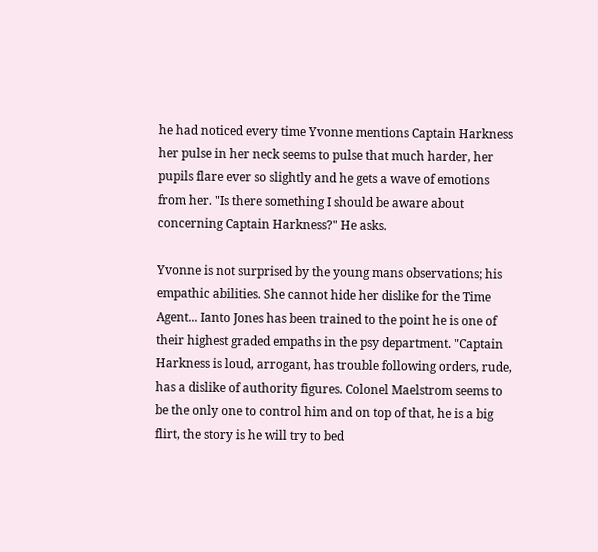he had noticed every time Yvonne mentions Captain Harkness her pulse in her neck seems to pulse that much harder, her pupils flare ever so slightly and he gets a wave of emotions from her. "Is there something I should be aware about concerning Captain Harkness?" He asks.

Yvonne is not surprised by the young mans observations; his empathic abilities. She cannot hide her dislike for the Time Agent... Ianto Jones has been trained to the point he is one of their highest graded empaths in the psy department. "Captain Harkness is loud, arrogant, has trouble following orders, rude, has a dislike of authority figures. Colonel Maelstrom seems to be the only one to control him and on top of that, he is a big flirt, the story is he will try to bed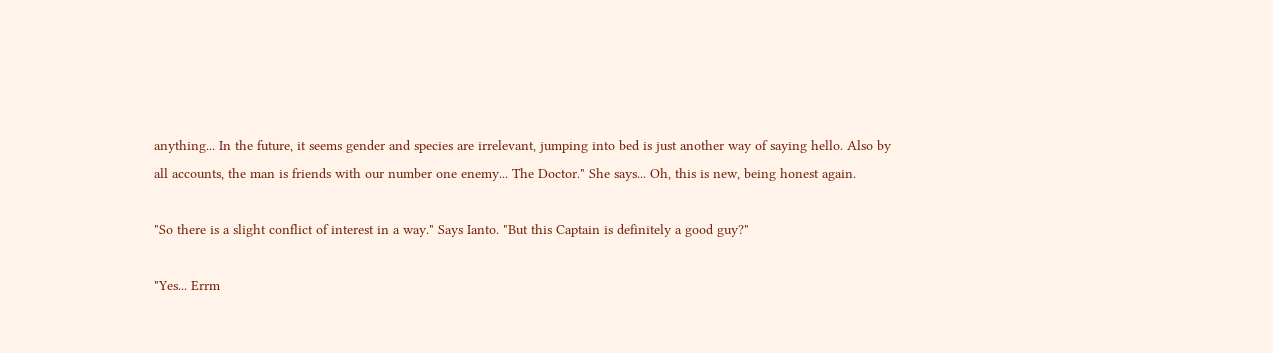anything... In the future, it seems gender and species are irrelevant, jumping into bed is just another way of saying hello. Also by all accounts, the man is friends with our number one enemy... The Doctor." She says... Oh, this is new, being honest again.

"So there is a slight conflict of interest in a way." Says Ianto. "But this Captain is definitely a good guy?"

"Yes... Errm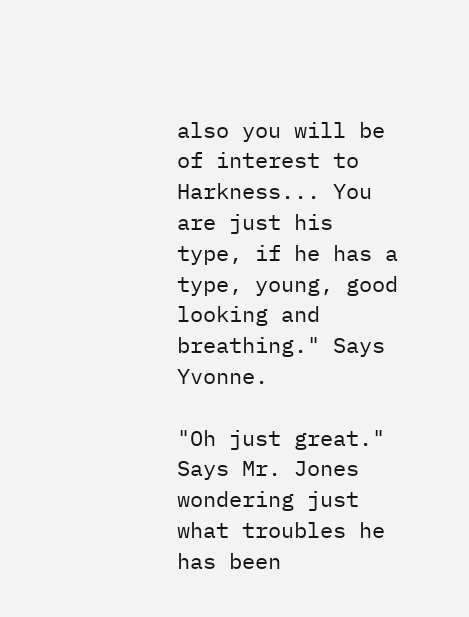also you will be of interest to Harkness... You are just his type, if he has a type, young, good looking and breathing." Says Yvonne.

"Oh just great." Says Mr. Jones wondering just what troubles he has been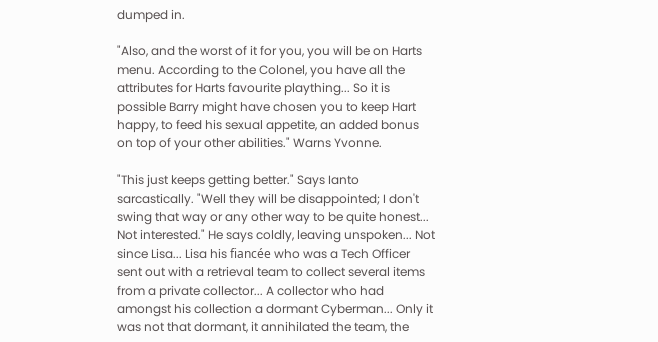dumped in.

"Also, and the worst of it for you, you will be on Harts menu. According to the Colonel, you have all the attributes for Harts favourite plaything... So it is possible Barry might have chosen you to keep Hart happy, to feed his sexual appetite, an added bonus on top of your other abilities." Warns Yvonne.

"This just keeps getting better." Says Ianto sarcastically. "Well they will be disappointed; I don't swing that way or any other way to be quite honest... Not interested." He says coldly, leaving unspoken... Not since Lisa... Lisa his fiancée who was a Tech Officer sent out with a retrieval team to collect several items from a private collector... A collector who had amongst his collection a dormant Cyberman... Only it was not that dormant, it annihilated the team, the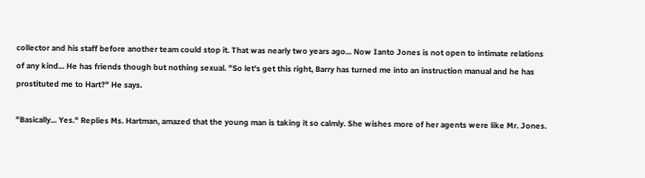collector and his staff before another team could stop it. That was nearly two years ago... Now Ianto Jones is not open to intimate relations of any kind... He has friends though but nothing sexual. "So let's get this right, Barry has turned me into an instruction manual and he has prostituted me to Hart?" He says.

"Basically... Yes." Replies Ms. Hartman, amazed that the young man is taking it so calmly. She wishes more of her agents were like Mr. Jones.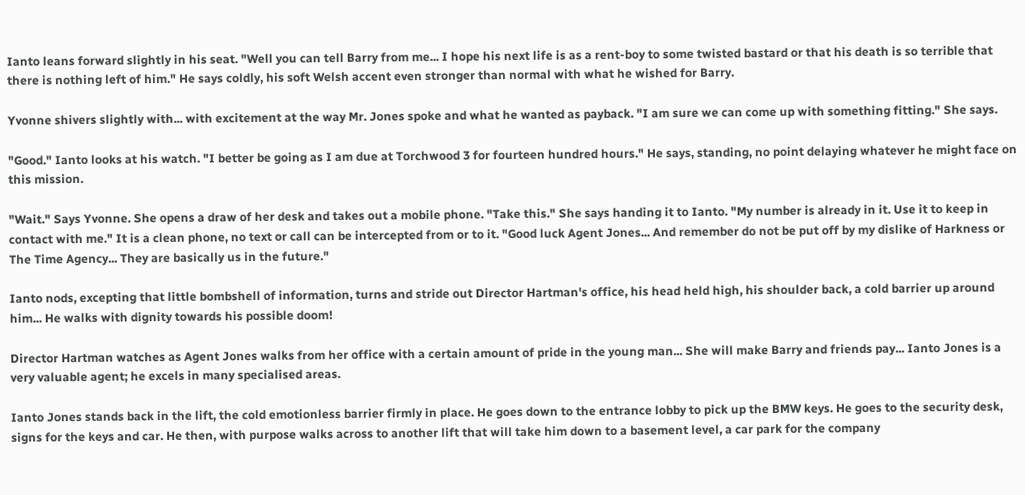Ianto leans forward slightly in his seat. "Well you can tell Barry from me... I hope his next life is as a rent-boy to some twisted bastard or that his death is so terrible that there is nothing left of him." He says coldly, his soft Welsh accent even stronger than normal with what he wished for Barry.

Yvonne shivers slightly with... with excitement at the way Mr. Jones spoke and what he wanted as payback. "I am sure we can come up with something fitting." She says.

"Good." Ianto looks at his watch. "I better be going as I am due at Torchwood 3 for fourteen hundred hours." He says, standing, no point delaying whatever he might face on this mission.

"Wait." Says Yvonne. She opens a draw of her desk and takes out a mobile phone. "Take this." She says handing it to Ianto. "My number is already in it. Use it to keep in contact with me." It is a clean phone, no text or call can be intercepted from or to it. "Good luck Agent Jones... And remember do not be put off by my dislike of Harkness or The Time Agency... They are basically us in the future."

Ianto nods, excepting that little bombshell of information, turns and stride out Director Hartman's office, his head held high, his shoulder back, a cold barrier up around him... He walks with dignity towards his possible doom!

Director Hartman watches as Agent Jones walks from her office with a certain amount of pride in the young man... She will make Barry and friends pay... Ianto Jones is a very valuable agent; he excels in many specialised areas.

Ianto Jones stands back in the lift, the cold emotionless barrier firmly in place. He goes down to the entrance lobby to pick up the BMW keys. He goes to the security desk, signs for the keys and car. He then, with purpose walks across to another lift that will take him down to a basement level, a car park for the company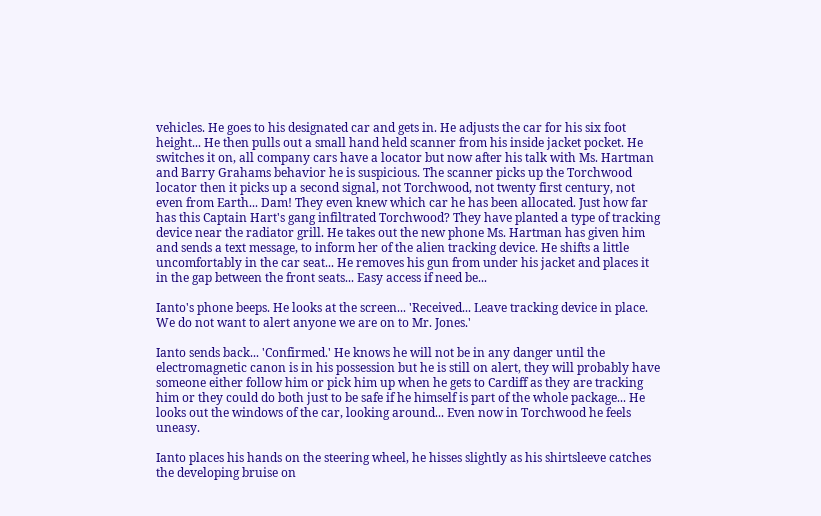vehicles. He goes to his designated car and gets in. He adjusts the car for his six foot height... He then pulls out a small hand held scanner from his inside jacket pocket. He switches it on, all company cars have a locator but now after his talk with Ms. Hartman and Barry Grahams behavior he is suspicious. The scanner picks up the Torchwood locator then it picks up a second signal, not Torchwood, not twenty first century, not even from Earth... Dam! They even knew which car he has been allocated. Just how far has this Captain Hart's gang infiltrated Torchwood? They have planted a type of tracking device near the radiator grill. He takes out the new phone Ms. Hartman has given him and sends a text message, to inform her of the alien tracking device. He shifts a little uncomfortably in the car seat... He removes his gun from under his jacket and places it in the gap between the front seats... Easy access if need be...

Ianto's phone beeps. He looks at the screen... 'Received... Leave tracking device in place. We do not want to alert anyone we are on to Mr. Jones.'

Ianto sends back... 'Confirmed.' He knows he will not be in any danger until the electromagnetic canon is in his possession but he is still on alert, they will probably have someone either follow him or pick him up when he gets to Cardiff as they are tracking him or they could do both just to be safe if he himself is part of the whole package... He looks out the windows of the car, looking around... Even now in Torchwood he feels uneasy.

Ianto places his hands on the steering wheel, he hisses slightly as his shirtsleeve catches the developing bruise on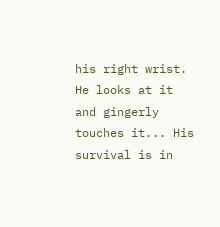his right wrist. He looks at it and gingerly touches it... His survival is in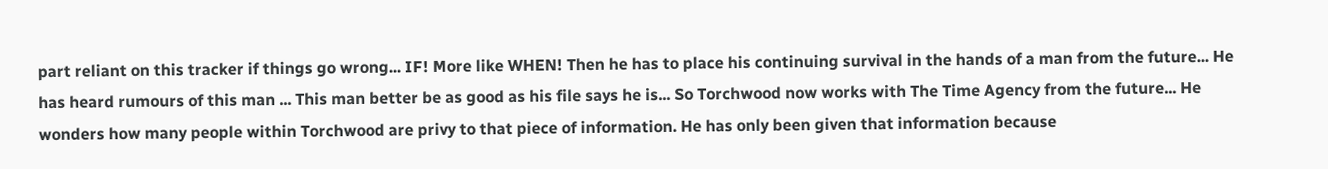part reliant on this tracker if things go wrong... IF! More like WHEN! Then he has to place his continuing survival in the hands of a man from the future... He has heard rumours of this man ... This man better be as good as his file says he is... So Torchwood now works with The Time Agency from the future... He wonders how many people within Torchwood are privy to that piece of information. He has only been given that information because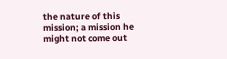the nature of this mission; a mission he might not come out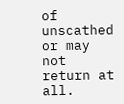of unscathed or may not return at all.